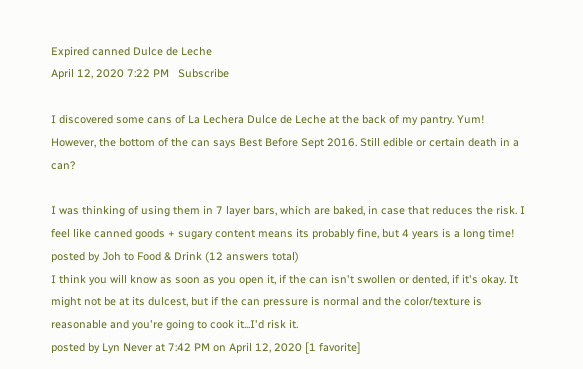Expired canned Dulce de Leche
April 12, 2020 7:22 PM   Subscribe

I discovered some cans of La Lechera Dulce de Leche at the back of my pantry. Yum! However, the bottom of the can says Best Before Sept 2016. Still edible or certain death in a can?

I was thinking of using them in 7 layer bars, which are baked, in case that reduces the risk. I feel like canned goods + sugary content means its probably fine, but 4 years is a long time!
posted by Joh to Food & Drink (12 answers total)
I think you will know as soon as you open it, if the can isn't swollen or dented, if it's okay. It might not be at its dulcest, but if the can pressure is normal and the color/texture is reasonable and you're going to cook it...I'd risk it.
posted by Lyn Never at 7:42 PM on April 12, 2020 [1 favorite]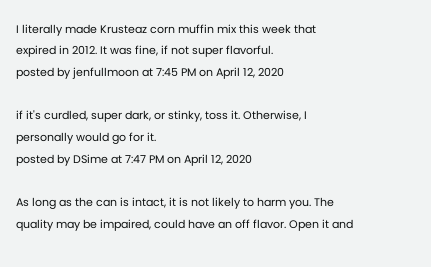I literally made Krusteaz corn muffin mix this week that expired in 2012. It was fine, if not super flavorful.
posted by jenfullmoon at 7:45 PM on April 12, 2020

if it's curdled, super dark, or stinky, toss it. Otherwise, I personally would go for it.
posted by DSime at 7:47 PM on April 12, 2020

As long as the can is intact, it is not likely to harm you. The quality may be impaired, could have an off flavor. Open it and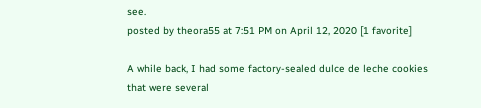see.
posted by theora55 at 7:51 PM on April 12, 2020 [1 favorite]

A while back, I had some factory-sealed dulce de leche cookies that were several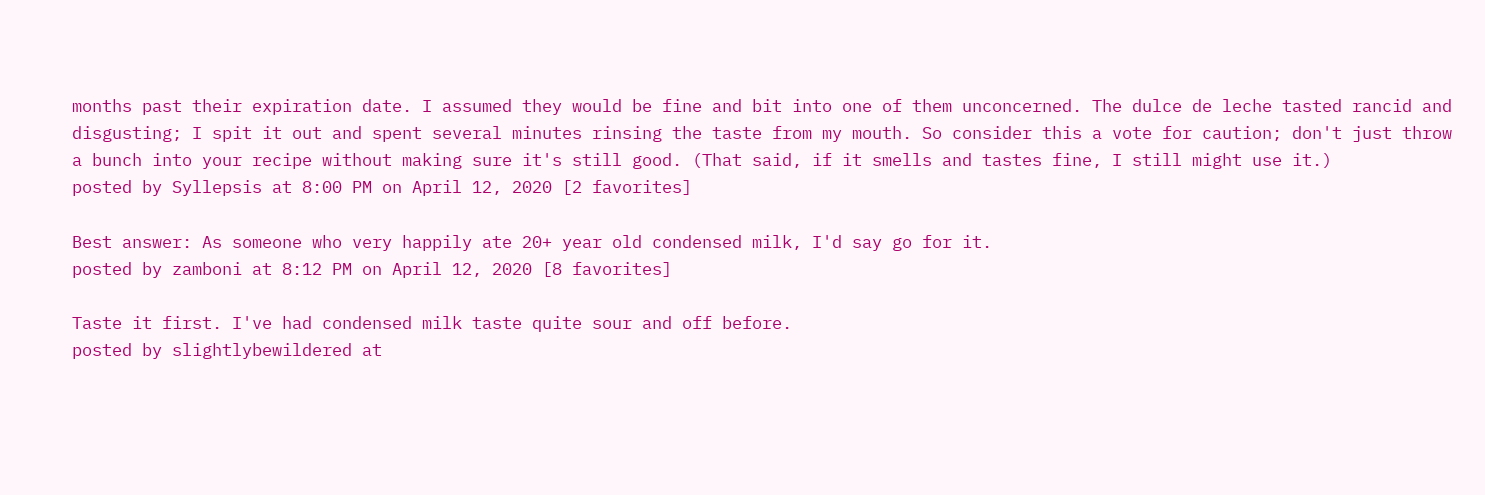months past their expiration date. I assumed they would be fine and bit into one of them unconcerned. The dulce de leche tasted rancid and disgusting; I spit it out and spent several minutes rinsing the taste from my mouth. So consider this a vote for caution; don't just throw a bunch into your recipe without making sure it's still good. (That said, if it smells and tastes fine, I still might use it.)
posted by Syllepsis at 8:00 PM on April 12, 2020 [2 favorites]

Best answer: As someone who very happily ate 20+ year old condensed milk, I'd say go for it.
posted by zamboni at 8:12 PM on April 12, 2020 [8 favorites]

Taste it first. I've had condensed milk taste quite sour and off before.
posted by slightlybewildered at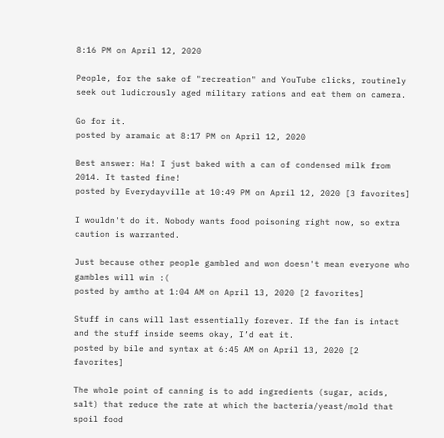8:16 PM on April 12, 2020

People, for the sake of "recreation" and YouTube clicks, routinely seek out ludicrously aged military rations and eat them on camera.

Go for it.
posted by aramaic at 8:17 PM on April 12, 2020

Best answer: Ha! I just baked with a can of condensed milk from 2014. It tasted fine!
posted by Everydayville at 10:49 PM on April 12, 2020 [3 favorites]

I wouldn't do it. Nobody wants food poisoning right now, so extra caution is warranted.

Just because other people gambled and won doesn't mean everyone who gambles will win :(
posted by amtho at 1:04 AM on April 13, 2020 [2 favorites]

Stuff in cans will last essentially forever. If the fan is intact and the stuff inside seems okay, I’d eat it.
posted by bile and syntax at 6:45 AM on April 13, 2020 [2 favorites]

The whole point of canning is to add ingredients (sugar, acids, salt) that reduce the rate at which the bacteria/yeast/mold that spoil food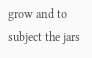grow and to subject the jars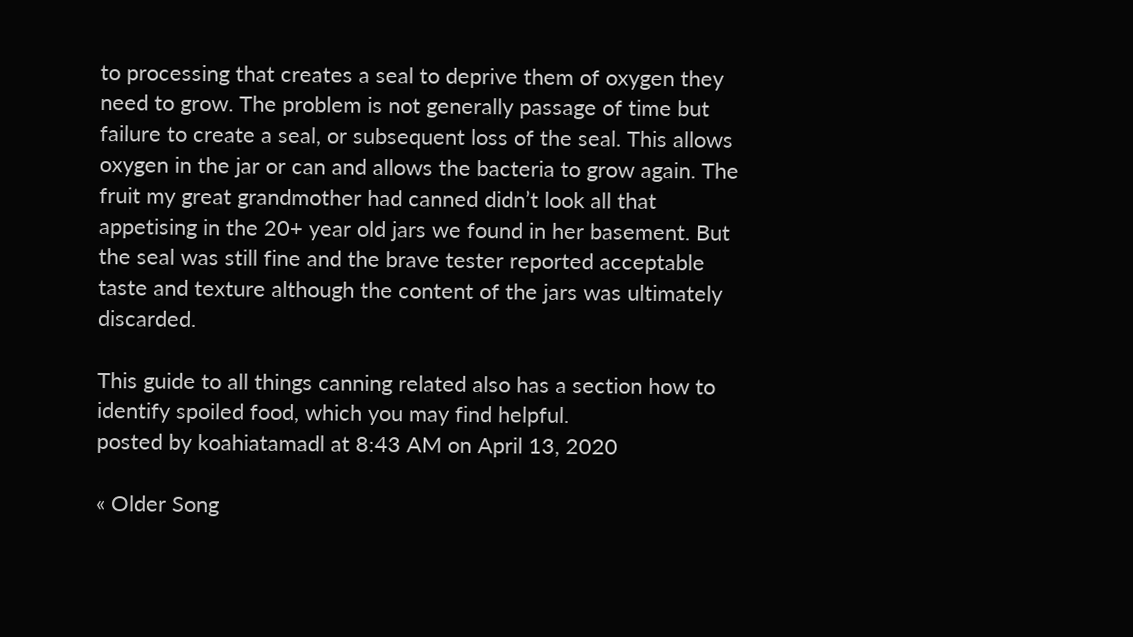to processing that creates a seal to deprive them of oxygen they need to grow. The problem is not generally passage of time but failure to create a seal, or subsequent loss of the seal. This allows oxygen in the jar or can and allows the bacteria to grow again. The fruit my great grandmother had canned didn’t look all that appetising in the 20+ year old jars we found in her basement. But the seal was still fine and the brave tester reported acceptable taste and texture although the content of the jars was ultimately discarded.

This guide to all things canning related also has a section how to identify spoiled food, which you may find helpful.
posted by koahiatamadl at 8:43 AM on April 13, 2020

« Older Song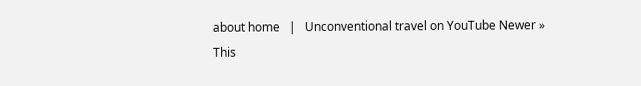about home   |   Unconventional travel on YouTube Newer »
This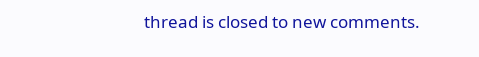thread is closed to new comments.